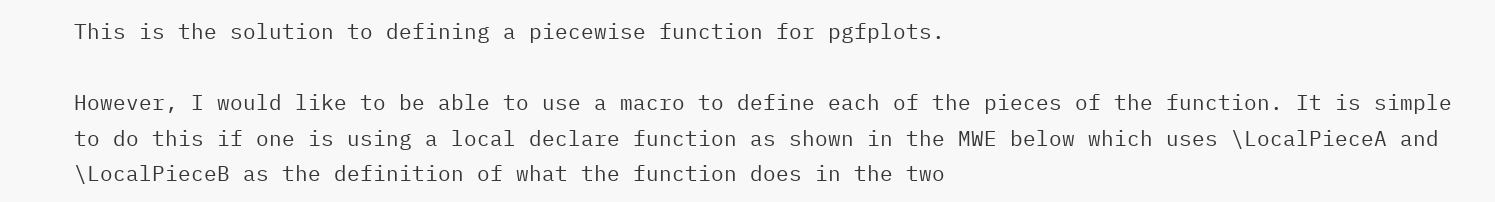This is the solution to defining a piecewise function for pgfplots.

However, I would like to be able to use a macro to define each of the pieces of the function. It is simple to do this if one is using a local declare function as shown in the MWE below which uses \LocalPieceA and \LocalPieceB as the definition of what the function does in the two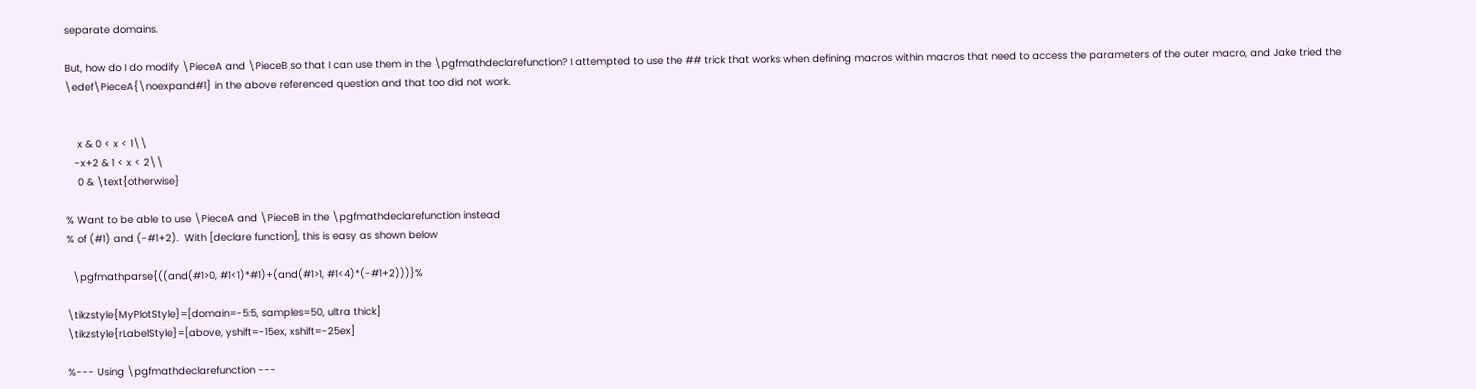separate domains.

But, how do I do modify \PieceA and \PieceB so that I can use them in the \pgfmathdeclarefunction? I attempted to use the ## trick that works when defining macros within macros that need to access the parameters of the outer macro, and Jake tried the \edef\PieceA{\noexpand#1} in the above referenced question and that too did not work.


    x & 0 < x < 1\\
   -x+2 & 1 < x < 2\\
    0 & \text{otherwise}

% Want to be able to use \PieceA and \PieceB in the \pgfmathdeclarefunction instead
% of (#1) and (-#1+2).  With [declare function], this is easy as shown below

  \pgfmathparse{((and(#1>0, #1<1)*#1)+(and(#1>1, #1<4)*(-#1+2)))}%

\tikzstyle{MyPlotStyle}=[domain=-5:5, samples=50, ultra thick]
\tikzstyle{rLabelStyle}=[above, yshift=-15ex, xshift=-25ex]

%--- Using \pgfmathdeclarefunction ---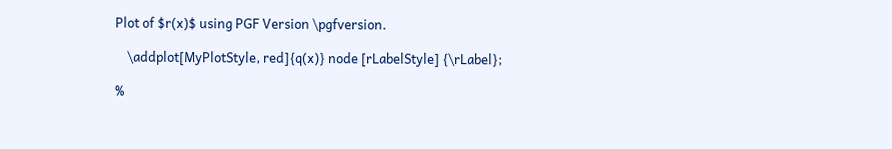Plot of $r(x)$ using PGF Version \pgfversion.

    \addplot[MyPlotStyle, red]{q(x)} node [rLabelStyle] {\rLabel};

%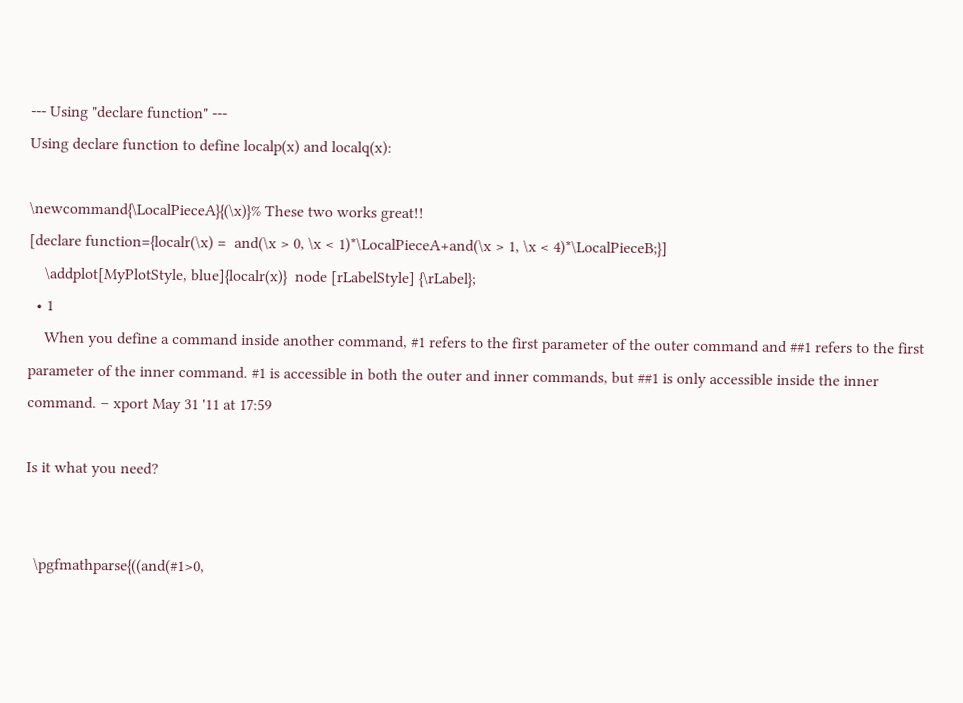--- Using "declare function" ---
Using declare function to define localp(x) and localq(x):

\newcommand{\LocalPieceA}{(\x)}% These two works great!!
[declare function={localr(\x) =  and(\x > 0, \x < 1)*\LocalPieceA+and(\x > 1, \x < 4)*\LocalPieceB;}]
    \addplot[MyPlotStyle, blue]{localr(x)}  node [rLabelStyle] {\rLabel};
  • 1
    When you define a command inside another command, #1 refers to the first parameter of the outer command and ##1 refers to the first parameter of the inner command. #1 is accessible in both the outer and inner commands, but ##1 is only accessible inside the inner command. – xport May 31 '11 at 17:59

Is it what you need?


  \pgfmathparse{((and(#1>0,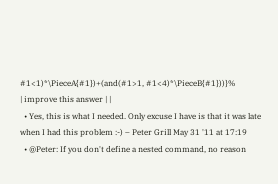#1<1)*\PieceA{#1})+(and(#1>1, #1<4)*\PieceB{#1}))}%
| improve this answer | |
  • Yes, this is what I needed. Only excuse I have is that it was late when I had this problem :-) – Peter Grill May 31 '11 at 17:19
  • @Peter: If you don't define a nested command, no reason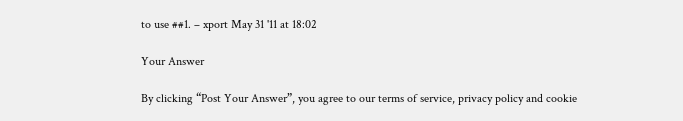to use ##1. – xport May 31 '11 at 18:02

Your Answer

By clicking “Post Your Answer”, you agree to our terms of service, privacy policy and cookie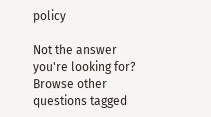policy

Not the answer you're looking for? Browse other questions tagged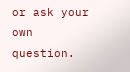or ask your own question.